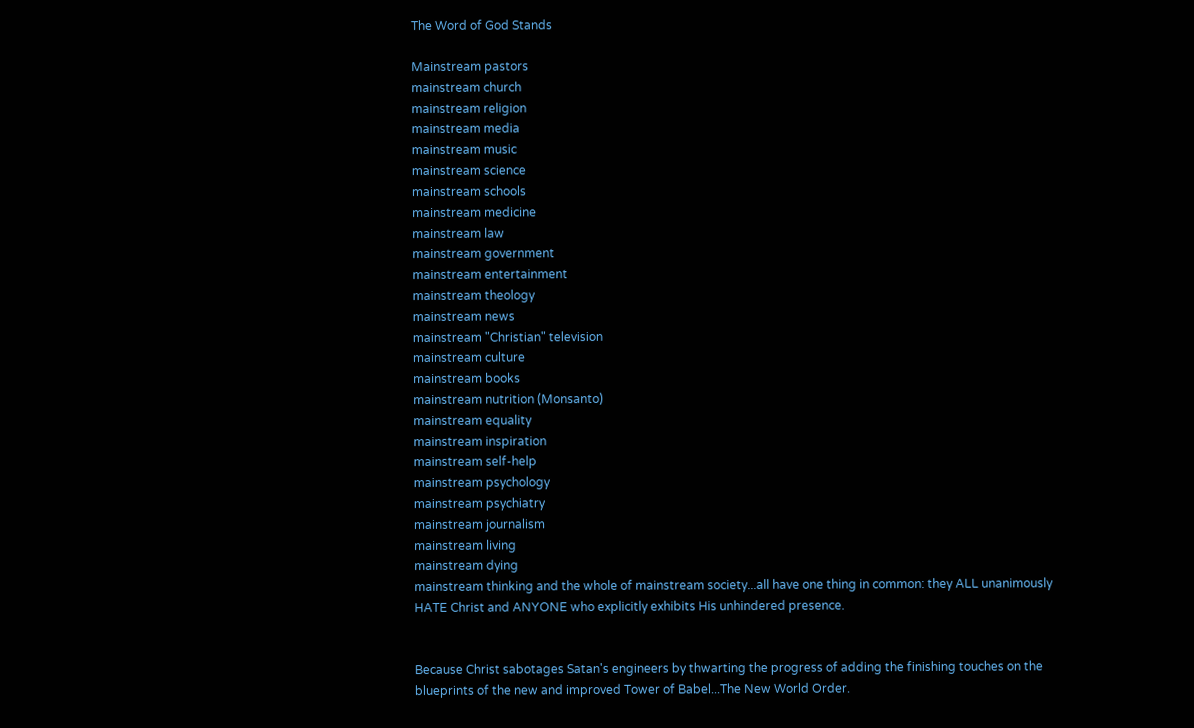The Word of God Stands

Mainstream pastors
mainstream church
mainstream religion
mainstream media
mainstream music
mainstream science
mainstream schools
mainstream medicine
mainstream law
mainstream government
mainstream entertainment
mainstream theology
mainstream news
mainstream "Christian" television
mainstream culture
mainstream books
mainstream nutrition (Monsanto)
mainstream equality
mainstream inspiration
mainstream self-help
mainstream psychology
mainstream psychiatry
mainstream journalism
mainstream living
mainstream dying
mainstream thinking and the whole of mainstream society...all have one thing in common: they ALL unanimously HATE Christ and ANYONE who explicitly exhibits His unhindered presence.


Because Christ sabotages Satan's engineers by thwarting the progress of adding the finishing touches on the blueprints of the new and improved Tower of Babel...The New World Order.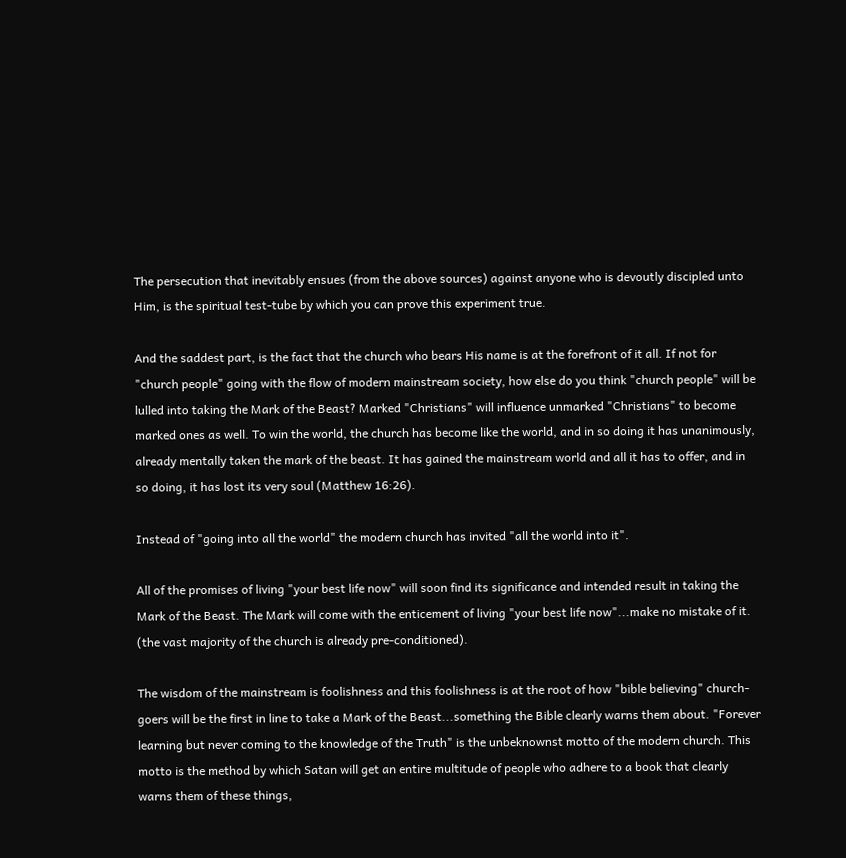The persecution that inevitably ensues (from the above sources) against anyone who is devoutly discipled unto Him, is the spiritual test-tube by which you can prove this experiment true.

And the saddest part, is the fact that the church who bears His name is at the forefront of it all. If not for "church people" going with the flow of modern mainstream society, how else do you think "church people" will be lulled into taking the Mark of the Beast? Marked "Christians" will influence unmarked "Christians" to become marked ones as well. To win the world, the church has become like the world, and in so doing it has unanimously, already mentally taken the mark of the beast. It has gained the mainstream world and all it has to offer, and in so doing, it has lost its very soul (Matthew 16:26).

Instead of "going into all the world" the modern church has invited "all the world into it".

All of the promises of living "your best life now" will soon find its significance and intended result in taking the Mark of the Beast. The Mark will come with the enticement of living "your best life now"...make no mistake of it. (the vast majority of the church is already pre-conditioned).

The wisdom of the mainstream is foolishness and this foolishness is at the root of how "bible believing" church-goers will be the first in line to take a Mark of the Beast...something the Bible clearly warns them about. "Forever learning but never coming to the knowledge of the Truth" is the unbeknownst motto of the modern church. This motto is the method by which Satan will get an entire multitude of people who adhere to a book that clearly warns them of these things,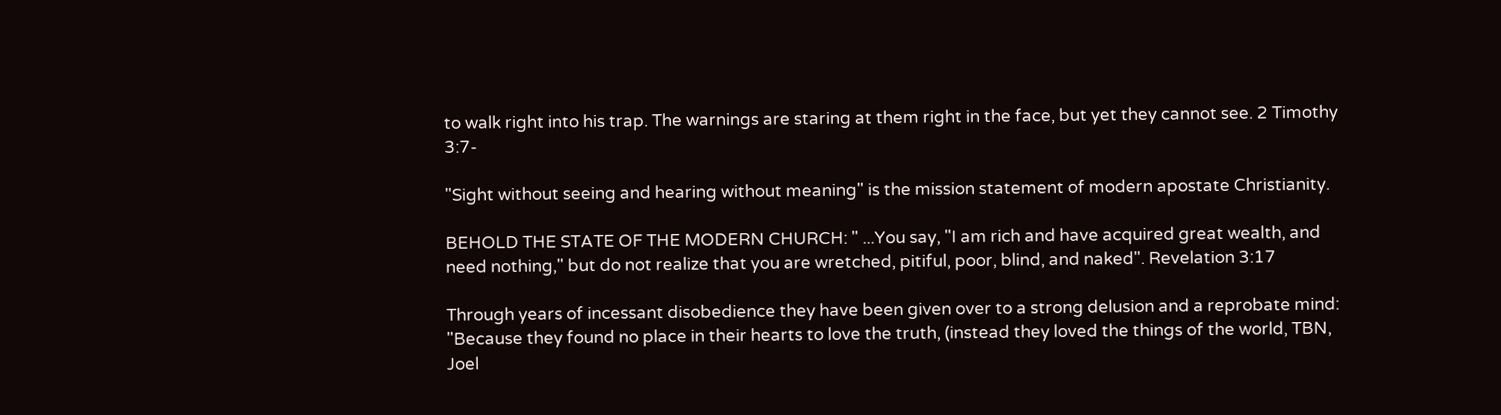to walk right into his trap. The warnings are staring at them right in the face, but yet they cannot see. 2 Timothy 3:7-

"Sight without seeing and hearing without meaning" is the mission statement of modern apostate Christianity.

BEHOLD THE STATE OF THE MODERN CHURCH: " ...You say, "I am rich and have acquired great wealth, and need nothing," but do not realize that you are wretched, pitiful, poor, blind, and naked". Revelation 3:17

Through years of incessant disobedience they have been given over to a strong delusion and a reprobate mind: "Because they found no place in their hearts to love the truth, (instead they loved the things of the world, TBN, Joel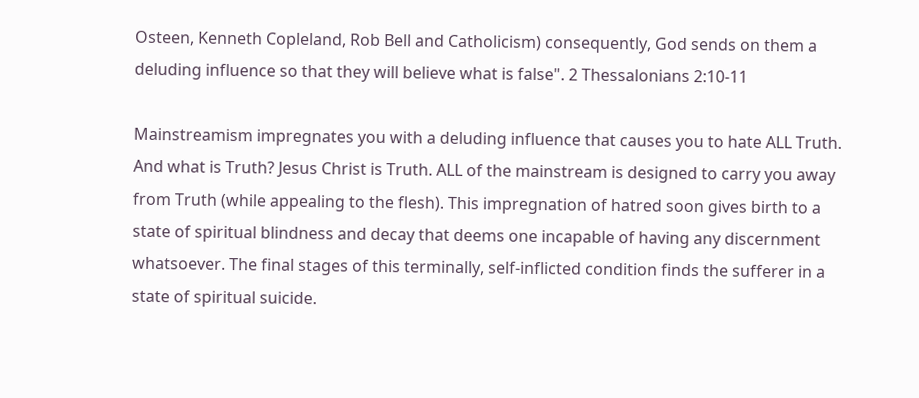Osteen, Kenneth Copleland, Rob Bell and Catholicism) consequently, God sends on them a deluding influence so that they will believe what is false". 2 Thessalonians 2:10-11

Mainstreamism impregnates you with a deluding influence that causes you to hate ALL Truth. And what is Truth? Jesus Christ is Truth. ALL of the mainstream is designed to carry you away from Truth (while appealing to the flesh). This impregnation of hatred soon gives birth to a state of spiritual blindness and decay that deems one incapable of having any discernment whatsoever. The final stages of this terminally, self-inflicted condition finds the sufferer in a state of spiritual suicide.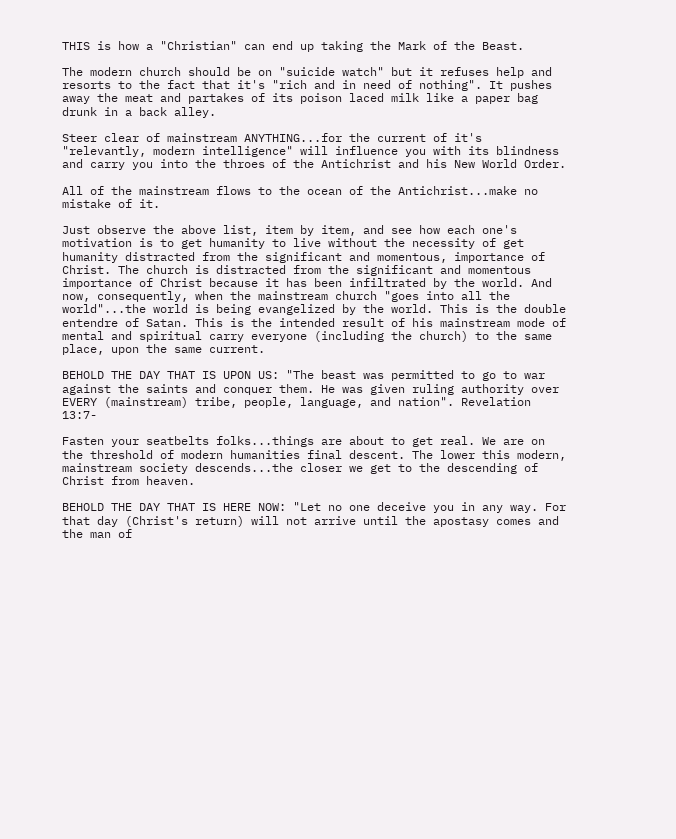THIS is how a "Christian" can end up taking the Mark of the Beast.

The modern church should be on "suicide watch" but it refuses help and resorts to the fact that it's "rich and in need of nothing". It pushes away the meat and partakes of its poison laced milk like a paper bag drunk in a back alley.

Steer clear of mainstream ANYTHING...for the current of it's "relevantly, modern intelligence" will influence you with its blindness and carry you into the throes of the Antichrist and his New World Order.

All of the mainstream flows to the ocean of the Antichrist...make no mistake of it.

Just observe the above list, item by item, and see how each one's motivation is to get humanity to live without the necessity of get humanity distracted from the significant and momentous, importance of Christ. The church is distracted from the significant and momentous importance of Christ because it has been infiltrated by the world. And now, consequently, when the mainstream church "goes into all the world"...the world is being evangelized by the world. This is the double entendre of Satan. This is the intended result of his mainstream mode of mental and spiritual carry everyone (including the church) to the same place, upon the same current.

BEHOLD THE DAY THAT IS UPON US: "The beast was permitted to go to war against the saints and conquer them. He was given ruling authority over EVERY (mainstream) tribe, people, language, and nation". Revelation 13:7-

Fasten your seatbelts folks...things are about to get real. We are on the threshold of modern humanities final descent. The lower this modern, mainstream society descends...the closer we get to the descending of Christ from heaven.

BEHOLD THE DAY THAT IS HERE NOW: "Let no one deceive you in any way. For that day (Christ's return) will not arrive until the apostasy comes and the man of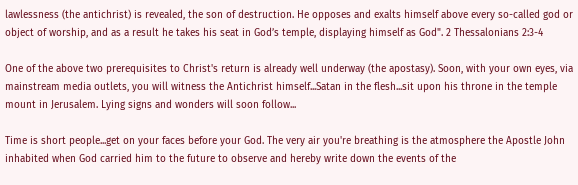lawlessness (the antichrist) is revealed, the son of destruction. He opposes and exalts himself above every so-called god or object of worship, and as a result he takes his seat in God’s temple, displaying himself as God". 2 Thessalonians 2:3-4

One of the above two prerequisites to Christ's return is already well underway (the apostasy). Soon, with your own eyes, via mainstream media outlets, you will witness the Antichrist himself...Satan in the flesh...sit upon his throne in the temple mount in Jerusalem. Lying signs and wonders will soon follow...

Time is short people...get on your faces before your God. The very air you're breathing is the atmosphere the Apostle John inhabited when God carried him to the future to observe and hereby write down the events of the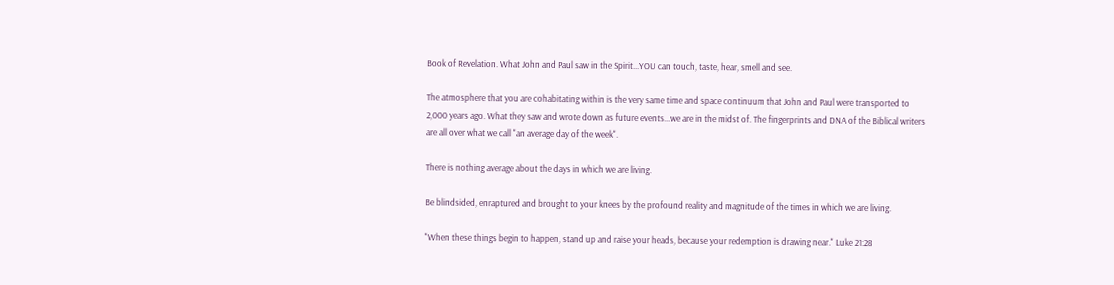Book of Revelation. What John and Paul saw in the Spirit...YOU can touch, taste, hear, smell and see.

The atmosphere that you are cohabitating within is the very same time and space continuum that John and Paul were transported to 2,000 years ago. What they saw and wrote down as future events...we are in the midst of. The fingerprints and DNA of the Biblical writers are all over what we call "an average day of the week".

There is nothing average about the days in which we are living.

Be blindsided, enraptured and brought to your knees by the profound reality and magnitude of the times in which we are living.

"When these things begin to happen, stand up and raise your heads, because your redemption is drawing near." Luke 21:28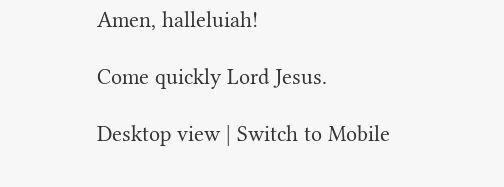Amen, halleluiah!

Come quickly Lord Jesus.

Desktop view | Switch to Mobile